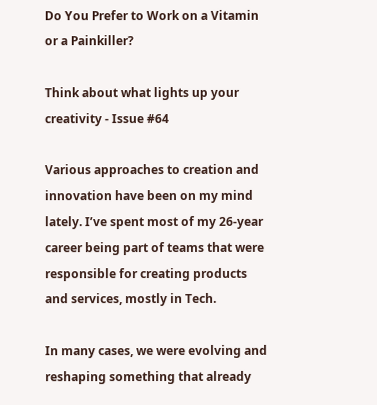Do You Prefer to Work on a Vitamin or a Painkiller?

Think about what lights up your creativity - Issue #64

Various approaches to creation and innovation have been on my mind lately. I’ve spent most of my 26-year career being part of teams that were responsible for creating products and services, mostly in Tech.

In many cases, we were evolving and reshaping something that already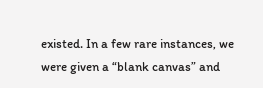existed. In a few rare instances, we were given a “blank canvas” and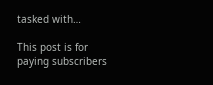tasked with…

This post is for paying subscribers